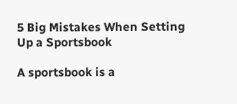5 Big Mistakes When Setting Up a Sportsbook

A sportsbook is a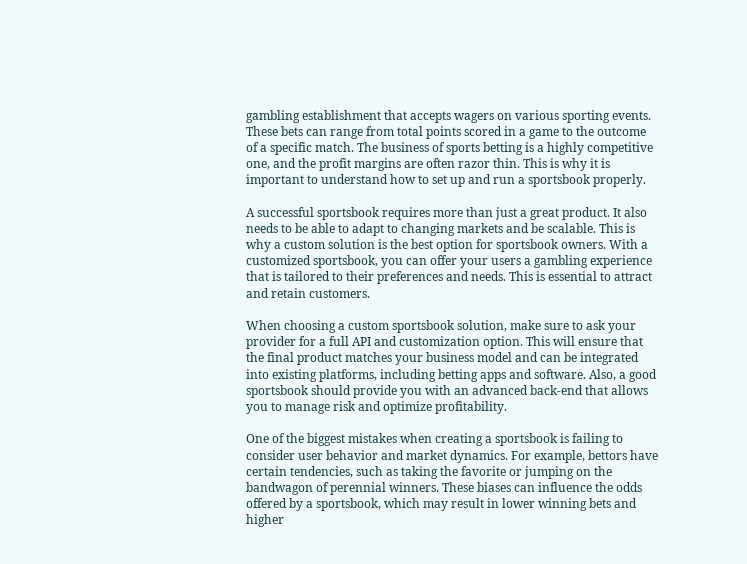gambling establishment that accepts wagers on various sporting events. These bets can range from total points scored in a game to the outcome of a specific match. The business of sports betting is a highly competitive one, and the profit margins are often razor thin. This is why it is important to understand how to set up and run a sportsbook properly.

A successful sportsbook requires more than just a great product. It also needs to be able to adapt to changing markets and be scalable. This is why a custom solution is the best option for sportsbook owners. With a customized sportsbook, you can offer your users a gambling experience that is tailored to their preferences and needs. This is essential to attract and retain customers.

When choosing a custom sportsbook solution, make sure to ask your provider for a full API and customization option. This will ensure that the final product matches your business model and can be integrated into existing platforms, including betting apps and software. Also, a good sportsbook should provide you with an advanced back-end that allows you to manage risk and optimize profitability.

One of the biggest mistakes when creating a sportsbook is failing to consider user behavior and market dynamics. For example, bettors have certain tendencies, such as taking the favorite or jumping on the bandwagon of perennial winners. These biases can influence the odds offered by a sportsbook, which may result in lower winning bets and higher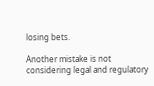losing bets.

Another mistake is not considering legal and regulatory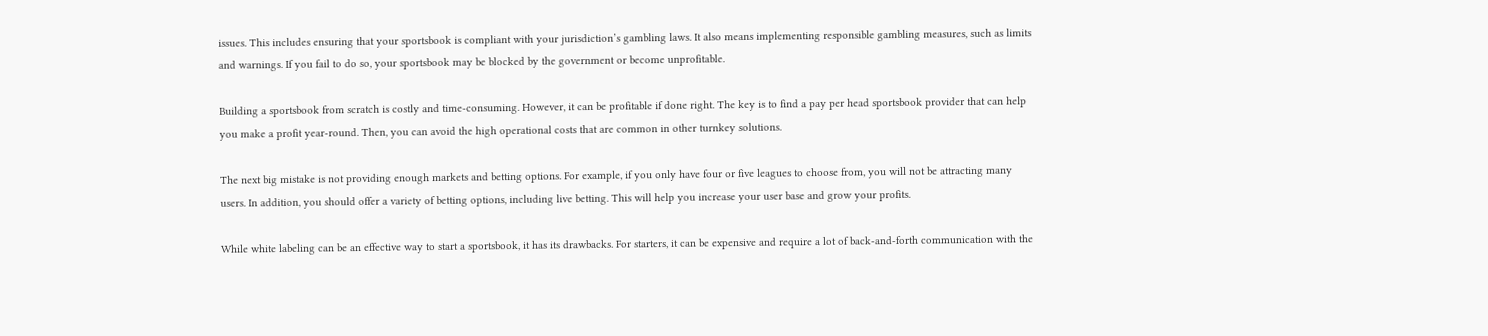issues. This includes ensuring that your sportsbook is compliant with your jurisdiction’s gambling laws. It also means implementing responsible gambling measures, such as limits and warnings. If you fail to do so, your sportsbook may be blocked by the government or become unprofitable.

Building a sportsbook from scratch is costly and time-consuming. However, it can be profitable if done right. The key is to find a pay per head sportsbook provider that can help you make a profit year-round. Then, you can avoid the high operational costs that are common in other turnkey solutions.

The next big mistake is not providing enough markets and betting options. For example, if you only have four or five leagues to choose from, you will not be attracting many users. In addition, you should offer a variety of betting options, including live betting. This will help you increase your user base and grow your profits.

While white labeling can be an effective way to start a sportsbook, it has its drawbacks. For starters, it can be expensive and require a lot of back-and-forth communication with the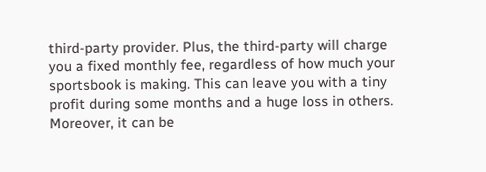third-party provider. Plus, the third-party will charge you a fixed monthly fee, regardless of how much your sportsbook is making. This can leave you with a tiny profit during some months and a huge loss in others. Moreover, it can be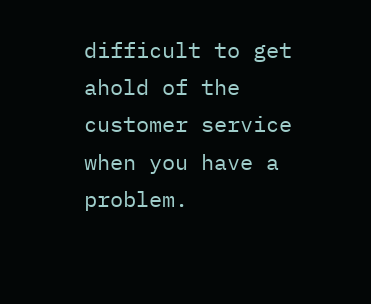difficult to get ahold of the customer service when you have a problem.